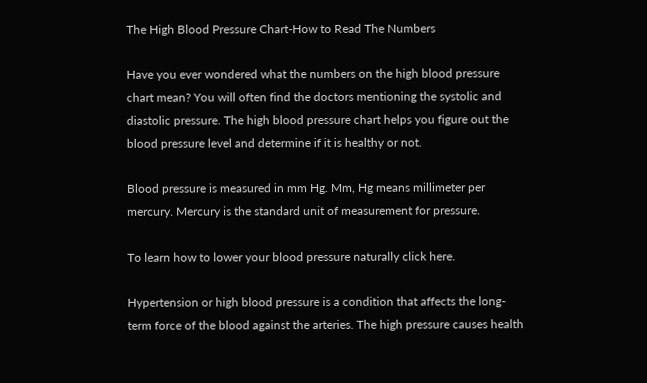The High Blood Pressure Chart-How to Read The Numbers

Have you ever wondered what the numbers on the high blood pressure chart mean? You will often find the doctors mentioning the systolic and diastolic pressure. The high blood pressure chart helps you figure out the blood pressure level and determine if it is healthy or not.

Blood pressure is measured in mm Hg. Mm, Hg means millimeter per mercury. Mercury is the standard unit of measurement for pressure.

To learn how to lower your blood pressure naturally click here.

Hypertension or high blood pressure is a condition that affects the long-term force of the blood against the arteries. The high pressure causes health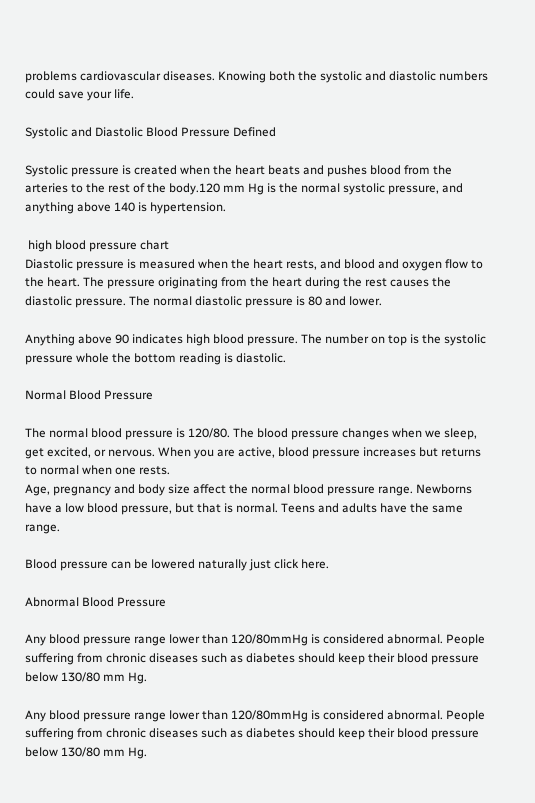problems cardiovascular diseases. Knowing both the systolic and diastolic numbers could save your life.

Systolic and Diastolic Blood Pressure Defined

Systolic pressure is created when the heart beats and pushes blood from the arteries to the rest of the body.120 mm Hg is the normal systolic pressure, and anything above 140 is hypertension.

 high blood pressure chart
Diastolic pressure is measured when the heart rests, and blood and oxygen flow to the heart. The pressure originating from the heart during the rest causes the diastolic pressure. The normal diastolic pressure is 80 and lower.

Anything above 90 indicates high blood pressure. The number on top is the systolic pressure whole the bottom reading is diastolic.

Normal Blood Pressure

The normal blood pressure is 120/80. The blood pressure changes when we sleep, get excited, or nervous. When you are active, blood pressure increases but returns to normal when one rests.
Age, pregnancy and body size affect the normal blood pressure range. Newborns have a low blood pressure, but that is normal. Teens and adults have the same range.

Blood pressure can be lowered naturally just click here.

Abnormal Blood Pressure

Any blood pressure range lower than 120/80mmHg is considered abnormal. People suffering from chronic diseases such as diabetes should keep their blood pressure below 130/80 mm Hg.

Any blood pressure range lower than 120/80mmHg is considered abnormal. People suffering from chronic diseases such as diabetes should keep their blood pressure below 130/80 mm Hg.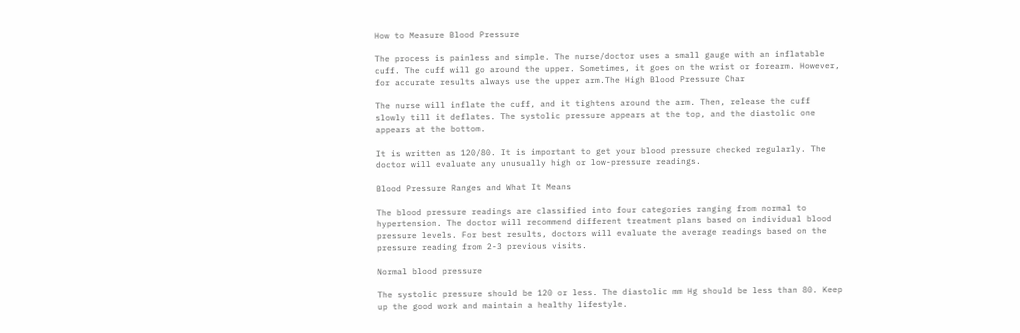How to Measure Blood Pressure

The process is painless and simple. The nurse/doctor uses a small gauge with an inflatable cuff. The cuff will go around the upper. Sometimes, it goes on the wrist or forearm. However, for accurate results always use the upper arm.The High Blood Pressure Char

The nurse will inflate the cuff, and it tightens around the arm. Then, release the cuff slowly till it deflates. The systolic pressure appears at the top, and the diastolic one appears at the bottom.

It is written as 120/80. It is important to get your blood pressure checked regularly. The doctor will evaluate any unusually high or low-pressure readings.

Blood Pressure Ranges and What It Means

The blood pressure readings are classified into four categories ranging from normal to hypertension. The doctor will recommend different treatment plans based on individual blood pressure levels. For best results, doctors will evaluate the average readings based on the pressure reading from 2-3 previous visits.

Normal blood pressure

The systolic pressure should be 120 or less. The diastolic mm Hg should be less than 80. Keep up the good work and maintain a healthy lifestyle.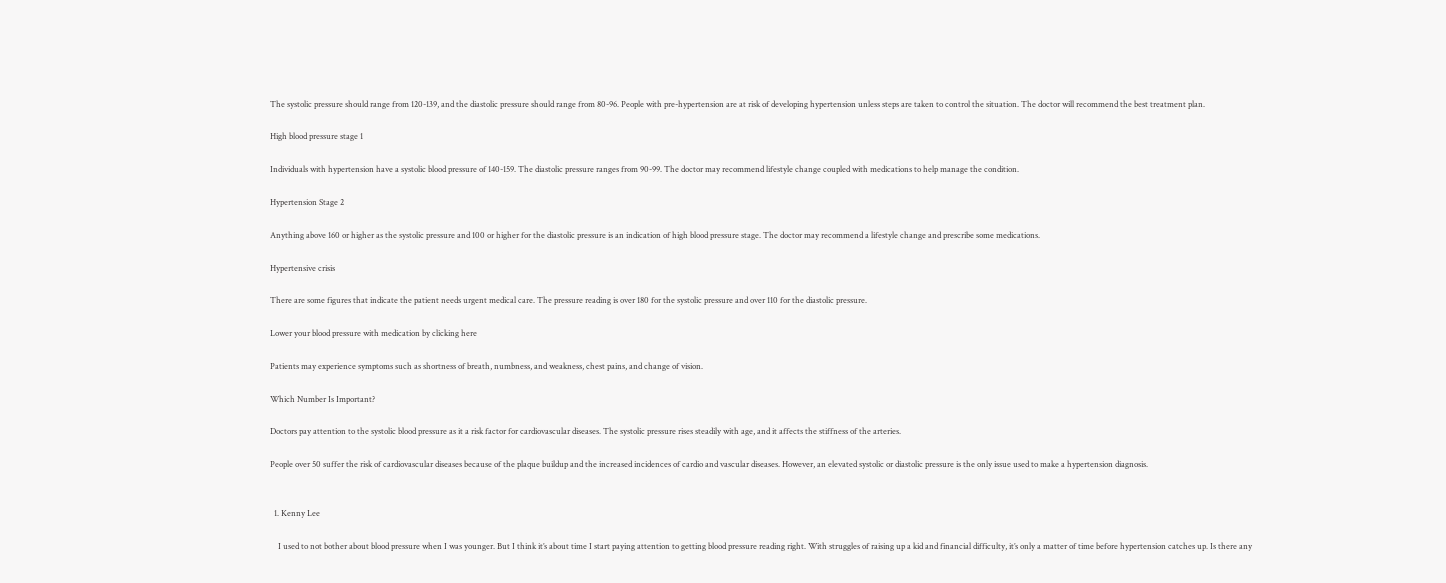The systolic pressure should range from 120-139, and the diastolic pressure should range from 80-96. People with pre-hypertension are at risk of developing hypertension unless steps are taken to control the situation. The doctor will recommend the best treatment plan.

High blood pressure stage 1

Individuals with hypertension have a systolic blood pressure of 140-159. The diastolic pressure ranges from 90-99. The doctor may recommend lifestyle change coupled with medications to help manage the condition.

Hypertension Stage 2

Anything above 160 or higher as the systolic pressure and 100 or higher for the diastolic pressure is an indication of high blood pressure stage. The doctor may recommend a lifestyle change and prescribe some medications.

Hypertensive crisis

There are some figures that indicate the patient needs urgent medical care. The pressure reading is over 180 for the systolic pressure and over 110 for the diastolic pressure.

Lower your blood pressure with medication by clicking here

Patients may experience symptoms such as shortness of breath, numbness, and weakness, chest pains, and change of vision.

Which Number Is Important?

Doctors pay attention to the systolic blood pressure as it a risk factor for cardiovascular diseases. The systolic pressure rises steadily with age, and it affects the stiffness of the arteries.

People over 50 suffer the risk of cardiovascular diseases because of the plaque buildup and the increased incidences of cardio and vascular diseases. However, an elevated systolic or diastolic pressure is the only issue used to make a hypertension diagnosis.


  1. Kenny Lee

    I used to not bother about blood pressure when I was younger. But I think it’s about time I start paying attention to getting blood pressure reading right. With struggles of raising up a kid and financial difficulty, it’s only a matter of time before hypertension catches up. Is there any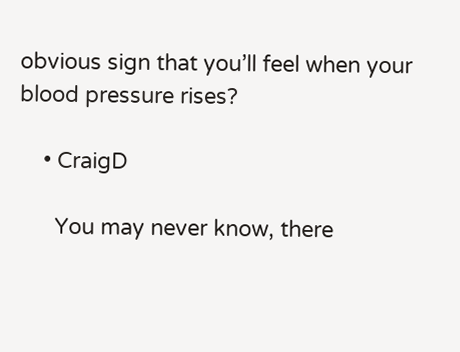obvious sign that you’ll feel when your blood pressure rises?

    • CraigD

      You may never know, there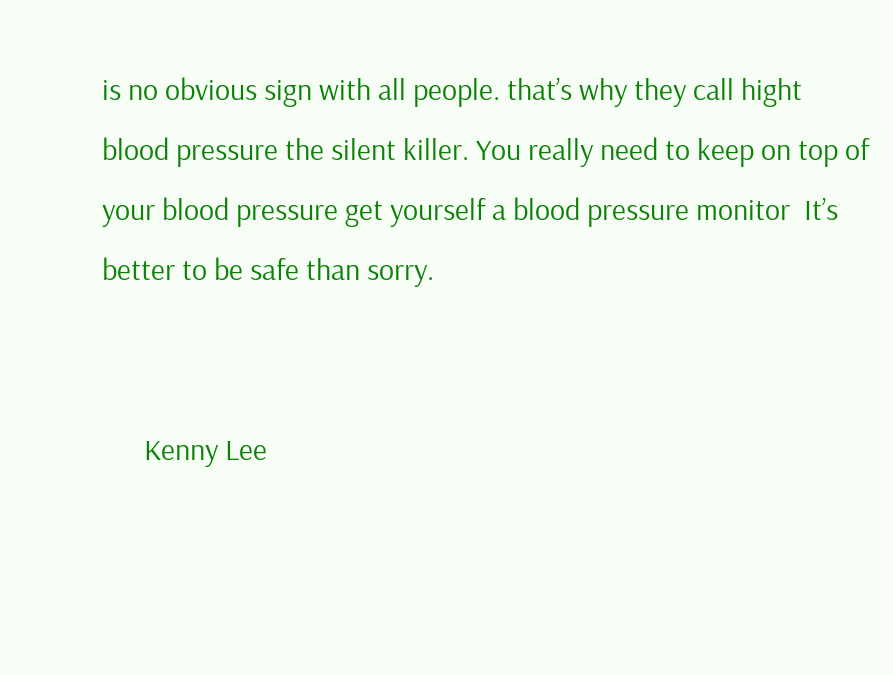is no obvious sign with all people. that’s why they call hight blood pressure the silent killer. You really need to keep on top of your blood pressure get yourself a blood pressure monitor  It’s better to be safe than sorry.


      Kenny Lee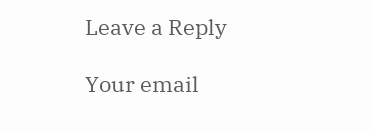Leave a Reply

Your email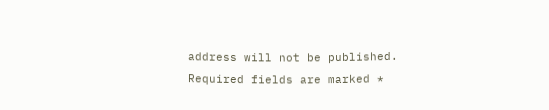address will not be published. Required fields are marked *